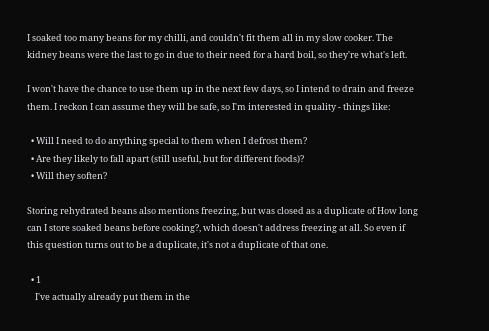I soaked too many beans for my chilli, and couldn't fit them all in my slow cooker. The kidney beans were the last to go in due to their need for a hard boil, so they're what's left.

I won't have the chance to use them up in the next few days, so I intend to drain and freeze them. I reckon I can assume they will be safe, so I'm interested in quality - things like:

  • Will I need to do anything special to them when I defrost them?
  • Are they likely to fall apart (still useful, but for different foods)?
  • Will they soften?

Storing rehydrated beans also mentions freezing, but was closed as a duplicate of How long can I store soaked beans before cooking?, which doesn't address freezing at all. So even if this question turns out to be a duplicate, it's not a duplicate of that one.

  • 1
    I've actually already put them in the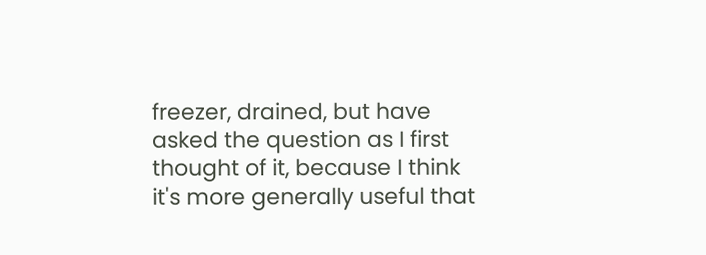freezer, drained, but have asked the question as I first thought of it, because I think it's more generally useful that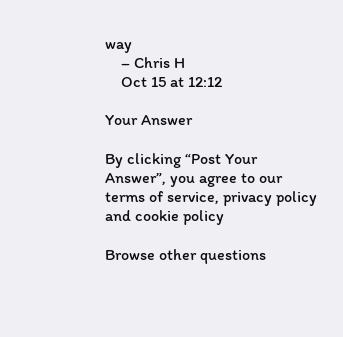way
    – Chris H
    Oct 15 at 12:12

Your Answer

By clicking “Post Your Answer”, you agree to our terms of service, privacy policy and cookie policy

Browse other questions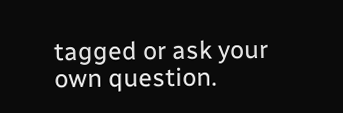tagged or ask your own question.